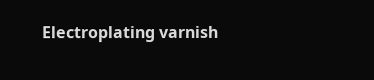Electroplating varnish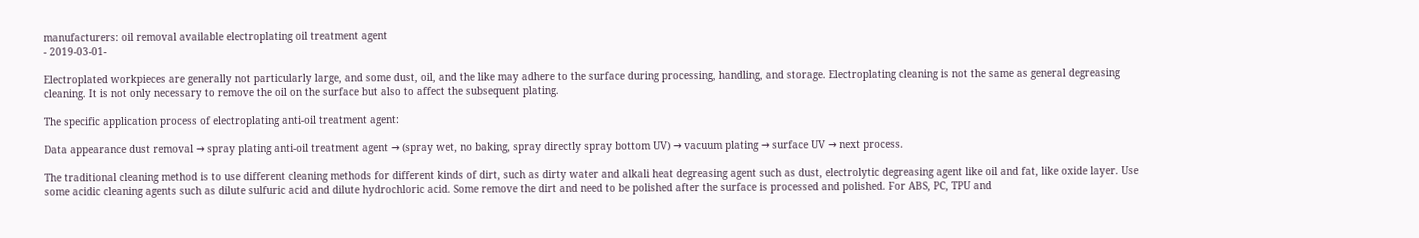manufacturers: oil removal available electroplating oil treatment agent
- 2019-03-01-

Electroplated workpieces are generally not particularly large, and some dust, oil, and the like may adhere to the surface during processing, handling, and storage. Electroplating cleaning is not the same as general degreasing cleaning. It is not only necessary to remove the oil on the surface but also to affect the subsequent plating.

The specific application process of electroplating anti-oil treatment agent:

Data appearance dust removal → spray plating anti-oil treatment agent → (spray wet, no baking, spray directly spray bottom UV) → vacuum plating → surface UV → next process.

The traditional cleaning method is to use different cleaning methods for different kinds of dirt, such as dirty water and alkali heat degreasing agent such as dust, electrolytic degreasing agent like oil and fat, like oxide layer. Use some acidic cleaning agents such as dilute sulfuric acid and dilute hydrochloric acid. Some remove the dirt and need to be polished after the surface is processed and polished. For ABS, PC, TPU and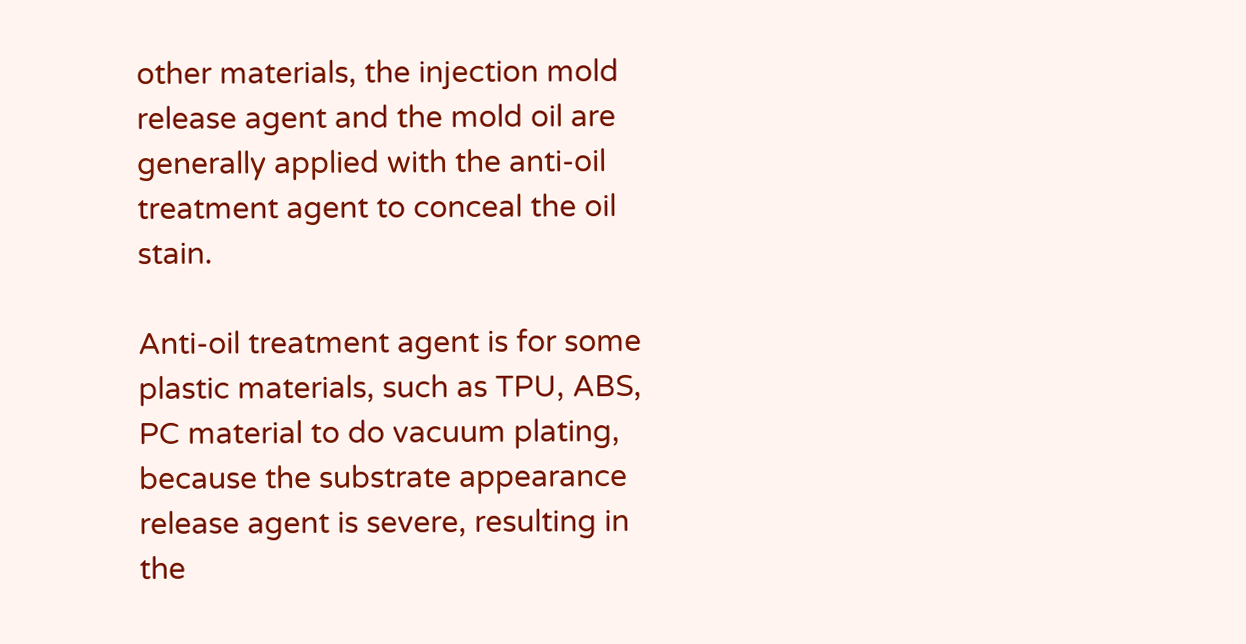other materials, the injection mold release agent and the mold oil are generally applied with the anti-oil treatment agent to conceal the oil stain.

Anti-oil treatment agent is for some plastic materials, such as TPU, ABS, PC material to do vacuum plating, because the substrate appearance release agent is severe, resulting in the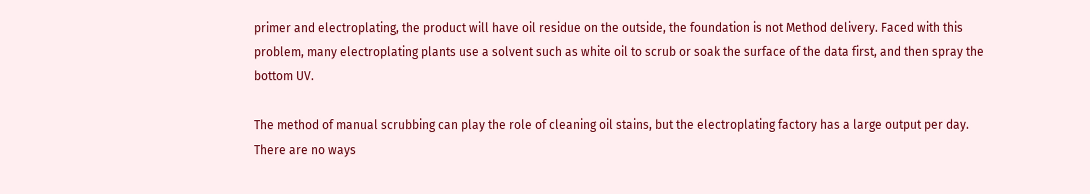primer and electroplating, the product will have oil residue on the outside, the foundation is not Method delivery. Faced with this problem, many electroplating plants use a solvent such as white oil to scrub or soak the surface of the data first, and then spray the bottom UV.

The method of manual scrubbing can play the role of cleaning oil stains, but the electroplating factory has a large output per day. There are no ways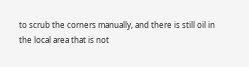to scrub the corners manually, and there is still oil in the local area that is not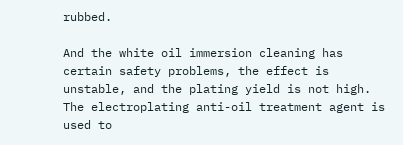rubbed.

And the white oil immersion cleaning has certain safety problems, the effect is unstable, and the plating yield is not high. The electroplating anti-oil treatment agent is used to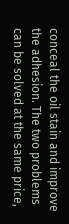conceal the oil stain and improve the adhesion. The two problems can be solved at the same price,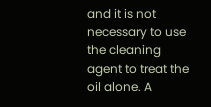and it is not necessary to use the cleaning agent to treat the oil alone. A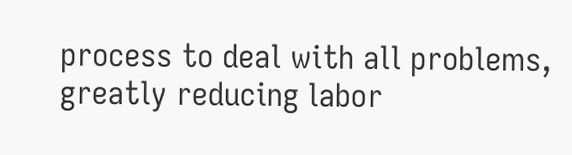process to deal with all problems, greatly reducing labor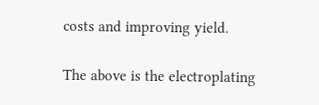costs and improving yield.

The above is the electroplating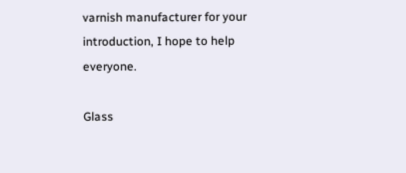varnish manufacturer for your introduction, I hope to help everyone.

Glass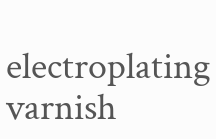electroplating varnish